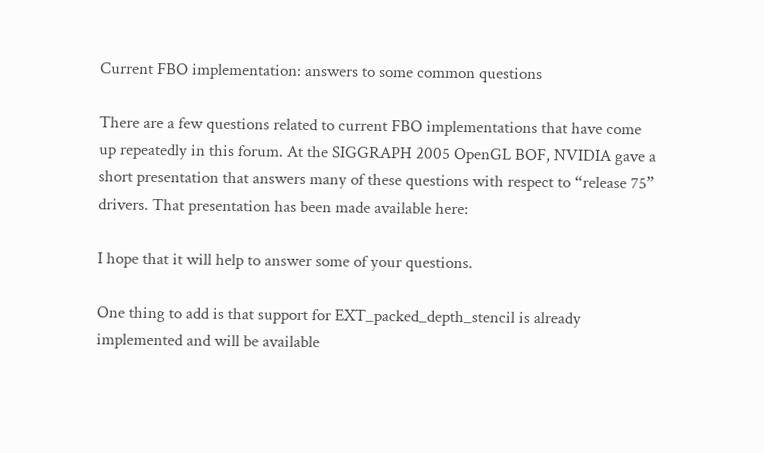Current FBO implementation: answers to some common questions

There are a few questions related to current FBO implementations that have come up repeatedly in this forum. At the SIGGRAPH 2005 OpenGL BOF, NVIDIA gave a short presentation that answers many of these questions with respect to “release 75” drivers. That presentation has been made available here:

I hope that it will help to answer some of your questions.

One thing to add is that support for EXT_packed_depth_stencil is already implemented and will be available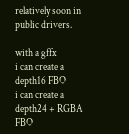relatively soon in public drivers.

with a gffx
i can create a depth16 FBO
i can create a depth24 + RGBA FBO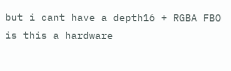but i cant have a depth16 + RGBA FBO
is this a hardware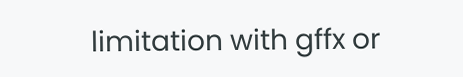limitation with gffx or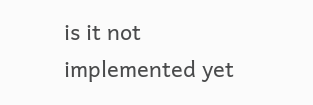is it not implemented yet